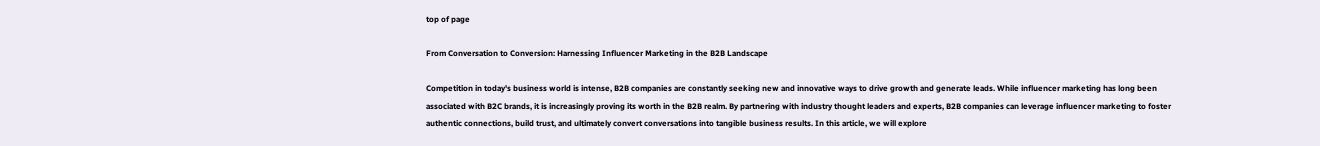top of page

From Conversation to Conversion: Harnessing Influencer Marketing in the B2B Landscape

Competition in today's business world is intense, B2B companies are constantly seeking new and innovative ways to drive growth and generate leads. While influencer marketing has long been associated with B2C brands, it is increasingly proving its worth in the B2B realm. By partnering with industry thought leaders and experts, B2B companies can leverage influencer marketing to foster authentic connections, build trust, and ultimately convert conversations into tangible business results. In this article, we will explore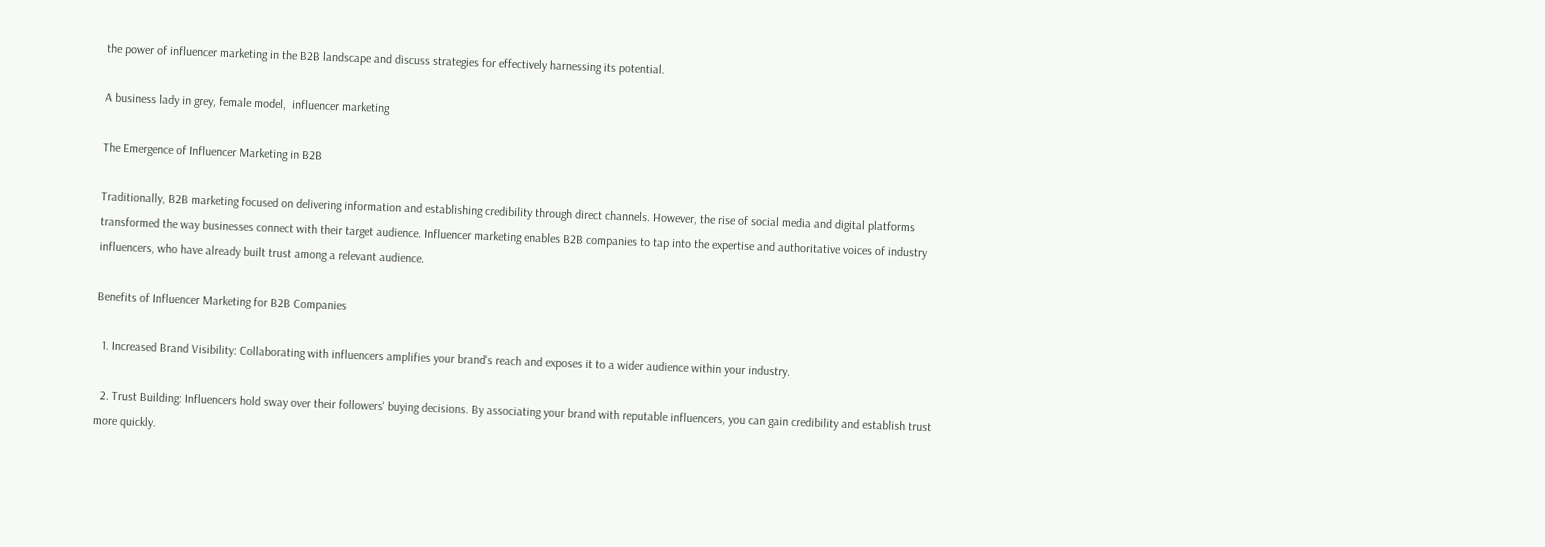the power of influencer marketing in the B2B landscape and discuss strategies for effectively harnessing its potential.

A business lady in grey, female model,  influencer marketing

The Emergence of Influencer Marketing in B2B

Traditionally, B2B marketing focused on delivering information and establishing credibility through direct channels. However, the rise of social media and digital platforms transformed the way businesses connect with their target audience. Influencer marketing enables B2B companies to tap into the expertise and authoritative voices of industry influencers, who have already built trust among a relevant audience.

Benefits of Influencer Marketing for B2B Companies

  1. Increased Brand Visibility: Collaborating with influencers amplifies your brand's reach and exposes it to a wider audience within your industry.

  2. Trust Building: Influencers hold sway over their followers' buying decisions. By associating your brand with reputable influencers, you can gain credibility and establish trust more quickly.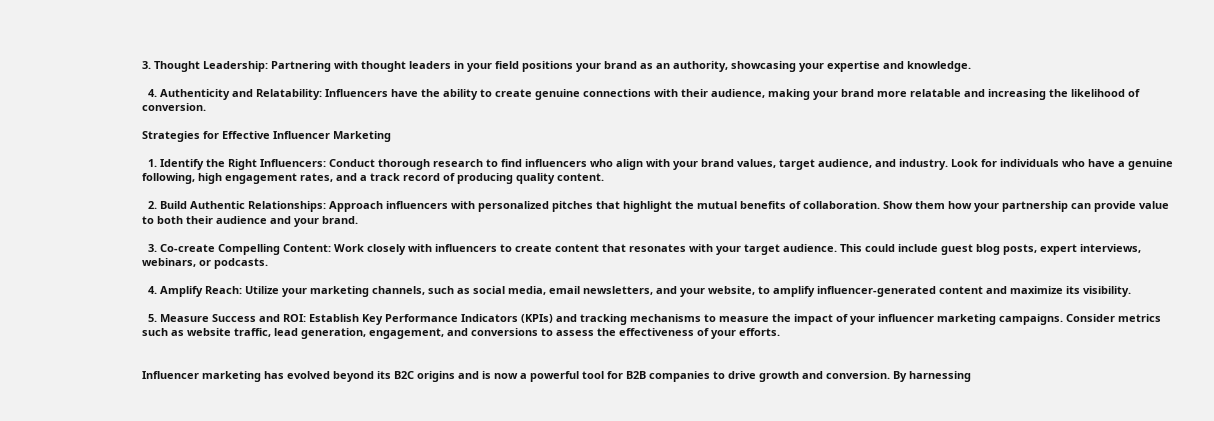3. Thought Leadership: Partnering with thought leaders in your field positions your brand as an authority, showcasing your expertise and knowledge.

  4. Authenticity and Relatability: Influencers have the ability to create genuine connections with their audience, making your brand more relatable and increasing the likelihood of conversion.

Strategies for Effective Influencer Marketing

  1. Identify the Right Influencers: Conduct thorough research to find influencers who align with your brand values, target audience, and industry. Look for individuals who have a genuine following, high engagement rates, and a track record of producing quality content.

  2. Build Authentic Relationships: Approach influencers with personalized pitches that highlight the mutual benefits of collaboration. Show them how your partnership can provide value to both their audience and your brand.

  3. Co-create Compelling Content: Work closely with influencers to create content that resonates with your target audience. This could include guest blog posts, expert interviews, webinars, or podcasts.

  4. Amplify Reach: Utilize your marketing channels, such as social media, email newsletters, and your website, to amplify influencer-generated content and maximize its visibility.

  5. Measure Success and ROI: Establish Key Performance Indicators (KPIs) and tracking mechanisms to measure the impact of your influencer marketing campaigns. Consider metrics such as website traffic, lead generation, engagement, and conversions to assess the effectiveness of your efforts.


Influencer marketing has evolved beyond its B2C origins and is now a powerful tool for B2B companies to drive growth and conversion. By harnessing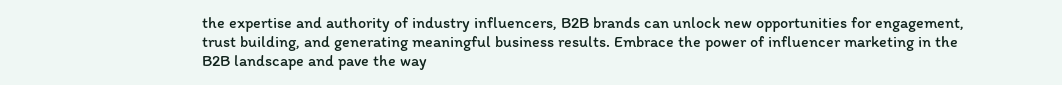the expertise and authority of industry influencers, B2B brands can unlock new opportunities for engagement, trust building, and generating meaningful business results. Embrace the power of influencer marketing in the B2B landscape and pave the way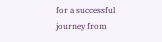for a successful journey from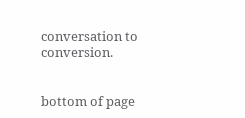conversation to conversion.


bottom of page